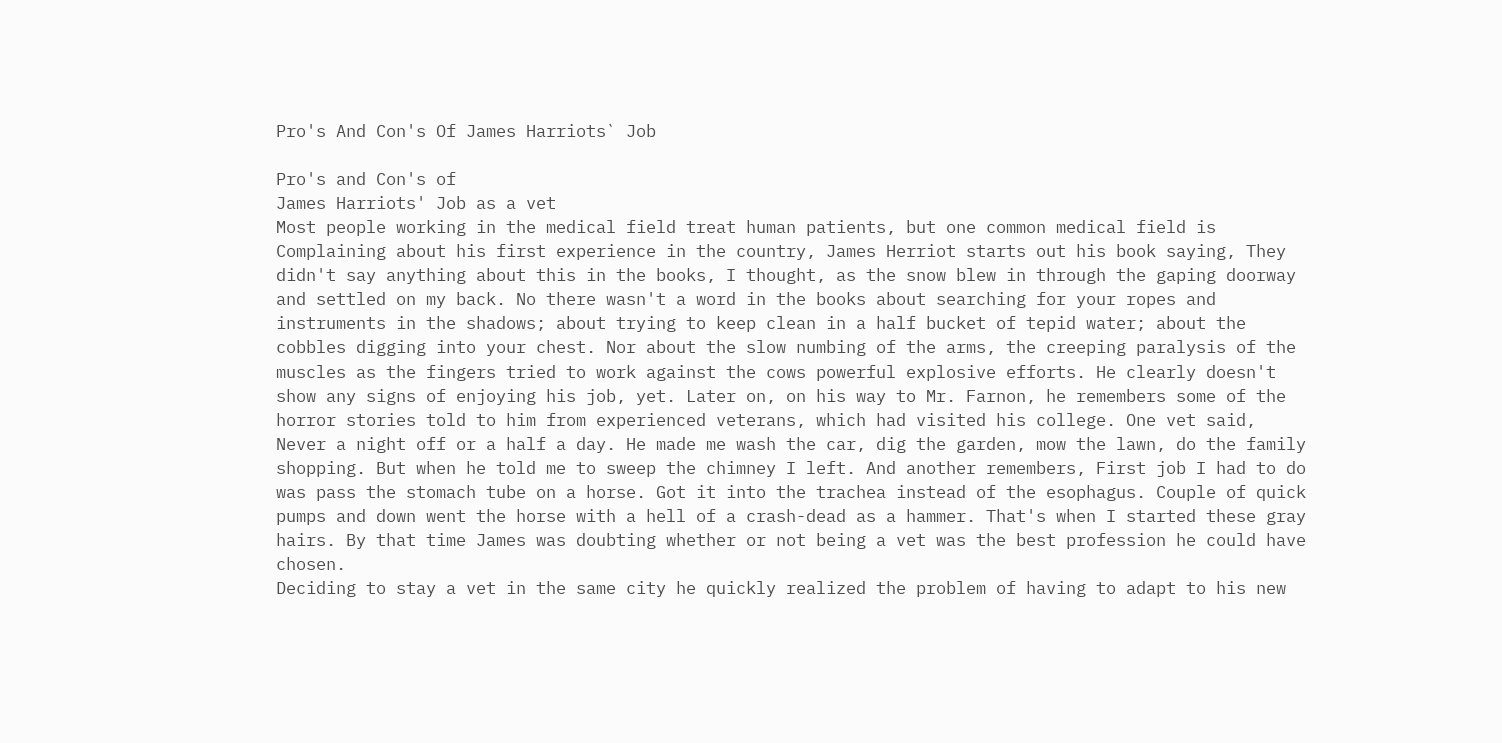Pro's And Con's Of James Harriots` Job

Pro's and Con's of
James Harriots' Job as a vet
Most people working in the medical field treat human patients, but one common medical field is
Complaining about his first experience in the country, James Herriot starts out his book saying, They didn't say anything about this in the books, I thought, as the snow blew in through the gaping doorway and settled on my back. No there wasn't a word in the books about searching for your ropes and instruments in the shadows; about trying to keep clean in a half bucket of tepid water; about the cobbles digging into your chest. Nor about the slow numbing of the arms, the creeping paralysis of the muscles as the fingers tried to work against the cows powerful explosive efforts. He clearly doesn't show any signs of enjoying his job, yet. Later on, on his way to Mr. Farnon, he remembers some of the horror stories told to him from experienced veterans, which had visited his college. One vet said, Never a night off or a half a day. He made me wash the car, dig the garden, mow the lawn, do the family shopping. But when he told me to sweep the chimney I left. And another remembers, First job I had to do was pass the stomach tube on a horse. Got it into the trachea instead of the esophagus. Couple of quick pumps and down went the horse with a hell of a crash-dead as a hammer. That's when I started these gray hairs. By that time James was doubting whether or not being a vet was the best profession he could have chosen.
Deciding to stay a vet in the same city he quickly realized the problem of having to adapt to his new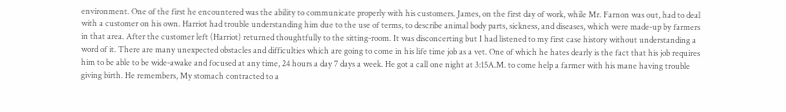environment. One of the first he encountered was the ability to communicate properly with his customers. James, on the first day of work, while Mr. Farnon was out, had to deal with a customer on his own. Harriot had trouble understanding him due to the use of terms, to describe animal body parts, sickness, and diseases, which were made-up by farmers in that area. After the customer left (Harriot) returned thoughtfully to the sitting-room. It was disconcerting but I had listened to my first case history without understanding a word of it. There are many unexpected obstacles and difficulties which are going to come in his life time job as a vet. One of which he hates dearly is the fact that his job requires him to be able to be wide-awake and focused at any time, 24 hours a day 7 days a week. He got a call one night at 3:15A.M. to come help a farmer with his mane having trouble giving birth. He remembers, My stomach contracted to a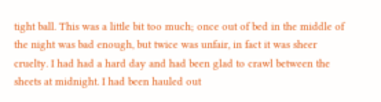tight ball. This was a little bit too much; once out of bed in the middle of the night was bad enough, but twice was unfair, in fact it was sheer cruelty. I had had a hard day and had been glad to crawl between the sheets at midnight. I had been hauled out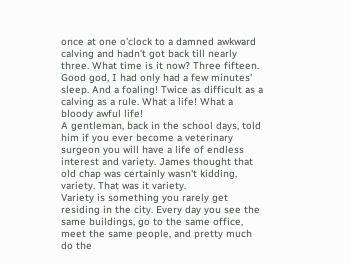once at one o'clock to a damned awkward calving and hadn't got back till nearly three. What time is it now? Three fifteen. Good god, I had only had a few minutes' sleep. And a foaling! Twice as difficult as a calving as a rule. What a life! What a bloody awful life!
A gentleman, back in the school days, told him if you ever become a veterinary surgeon you will have a life of endless interest and variety. James thought that old chap was certainly wasn't kidding, variety. That was it variety.
Variety is something you rarely get residing in the city. Every day you see the same buildings, go to the same office, meet the same people, and pretty much do the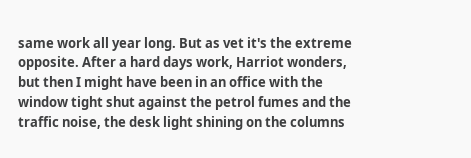same work all year long. But as vet it's the extreme opposite. After a hard days work, Harriot wonders, but then I might have been in an office with the window tight shut against the petrol fumes and the traffic noise, the desk light shining on the columns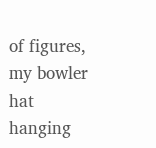of figures, my bowler hat hanging